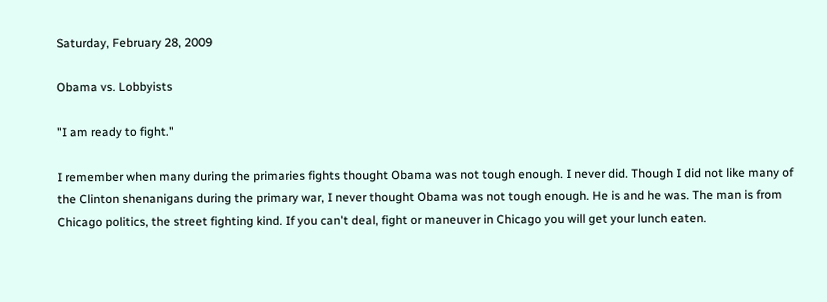Saturday, February 28, 2009

Obama vs. Lobbyists

"I am ready to fight."

I remember when many during the primaries fights thought Obama was not tough enough. I never did. Though I did not like many of the Clinton shenanigans during the primary war, I never thought Obama was not tough enough. He is and he was. The man is from Chicago politics, the street fighting kind. If you can't deal, fight or maneuver in Chicago you will get your lunch eaten.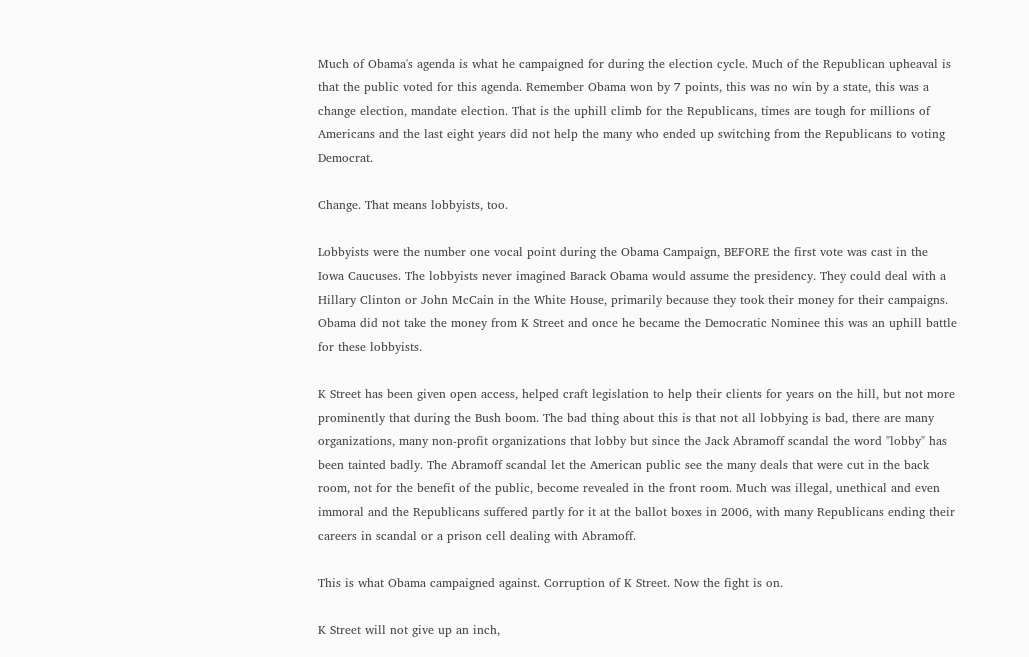Much of Obama's agenda is what he campaigned for during the election cycle. Much of the Republican upheaval is that the public voted for this agenda. Remember Obama won by 7 points, this was no win by a state, this was a change election, mandate election. That is the uphill climb for the Republicans, times are tough for millions of Americans and the last eight years did not help the many who ended up switching from the Republicans to voting Democrat.

Change. That means lobbyists, too.

Lobbyists were the number one vocal point during the Obama Campaign, BEFORE the first vote was cast in the Iowa Caucuses. The lobbyists never imagined Barack Obama would assume the presidency. They could deal with a Hillary Clinton or John McCain in the White House, primarily because they took their money for their campaigns. Obama did not take the money from K Street and once he became the Democratic Nominee this was an uphill battle for these lobbyists.

K Street has been given open access, helped craft legislation to help their clients for years on the hill, but not more prominently that during the Bush boom. The bad thing about this is that not all lobbying is bad, there are many organizations, many non-profit organizations that lobby but since the Jack Abramoff scandal the word "lobby" has been tainted badly. The Abramoff scandal let the American public see the many deals that were cut in the back room, not for the benefit of the public, become revealed in the front room. Much was illegal, unethical and even immoral and the Republicans suffered partly for it at the ballot boxes in 2006, with many Republicans ending their careers in scandal or a prison cell dealing with Abramoff.

This is what Obama campaigned against. Corruption of K Street. Now the fight is on.

K Street will not give up an inch,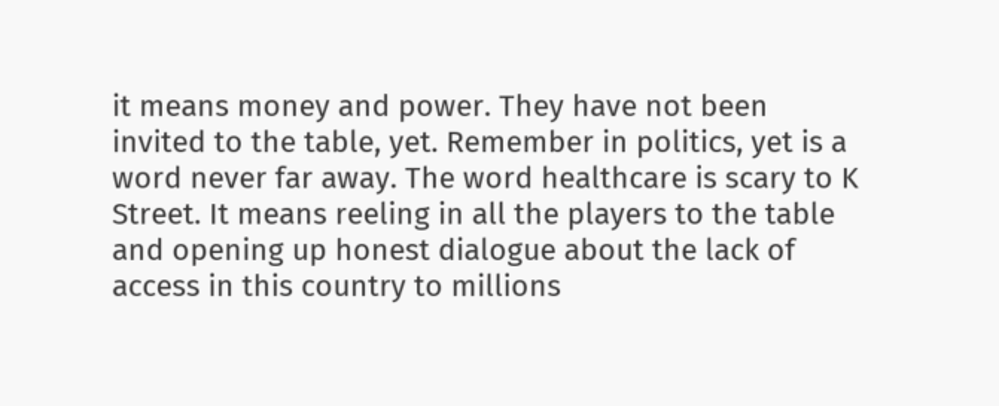it means money and power. They have not been invited to the table, yet. Remember in politics, yet is a word never far away. The word healthcare is scary to K Street. It means reeling in all the players to the table and opening up honest dialogue about the lack of access in this country to millions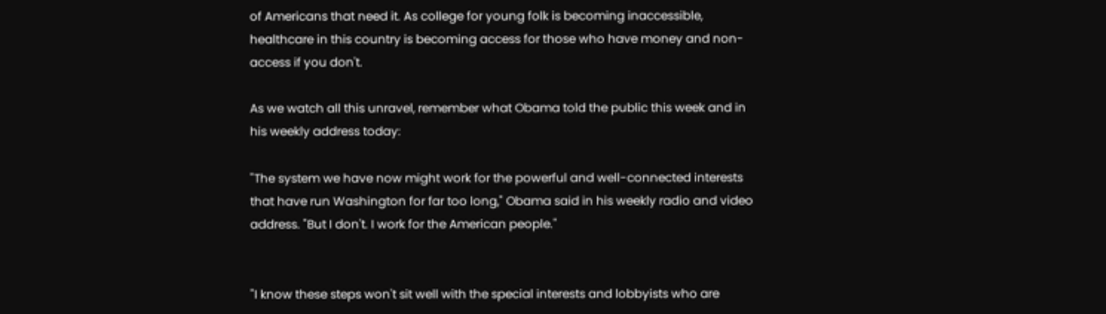of Americans that need it. As college for young folk is becoming inaccessible, healthcare in this country is becoming access for those who have money and non-access if you don't.

As we watch all this unravel, remember what Obama told the public this week and in his weekly address today:

"The system we have now might work for the powerful and well-connected interests that have run Washington for far too long," Obama said in his weekly radio and video address. "But I don't. I work for the American people."


"I know these steps won't sit well with the special interests and lobbyists who are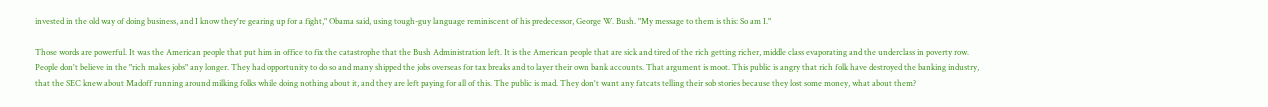invested in the old way of doing business, and I know they're gearing up for a fight," Obama said, using tough-guy language reminiscent of his predecessor, George W. Bush. "My message to them is this: So am I."

Those words are powerful. It was the American people that put him in office to fix the catastrophe that the Bush Administration left. It is the American people that are sick and tired of the rich getting richer, middle class evaporating and the underclass in poverty row. People don't believe in the "rich makes jobs" any longer. They had opportunity to do so and many shipped the jobs overseas for tax breaks and to layer their own bank accounts. That argument is moot. This public is angry that rich folk have destroyed the banking industry, that the SEC knew about Madoff running around milking folks while doing nothing about it, and they are left paying for all of this. The public is mad. They don't want any fatcats telling their sob stories because they lost some money, what about them?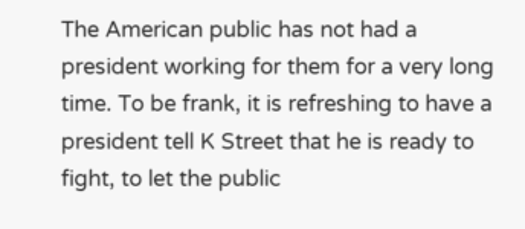The American public has not had a president working for them for a very long time. To be frank, it is refreshing to have a president tell K Street that he is ready to fight, to let the public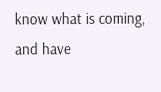know what is coming, and have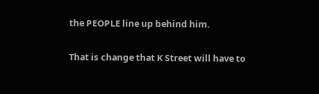the PEOPLE line up behind him.

That is change that K Street will have to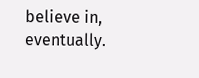believe in, eventually.